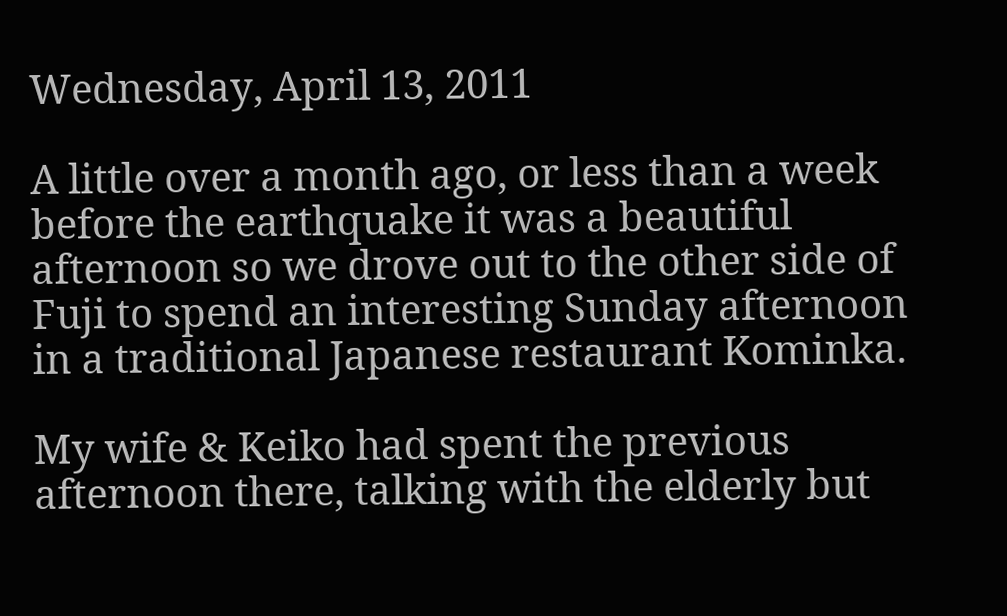Wednesday, April 13, 2011

A little over a month ago, or less than a week before the earthquake it was a beautiful afternoon so we drove out to the other side of Fuji to spend an interesting Sunday afternoon in a traditional Japanese restaurant Kominka.

My wife & Keiko had spent the previous afternoon there, talking with the elderly but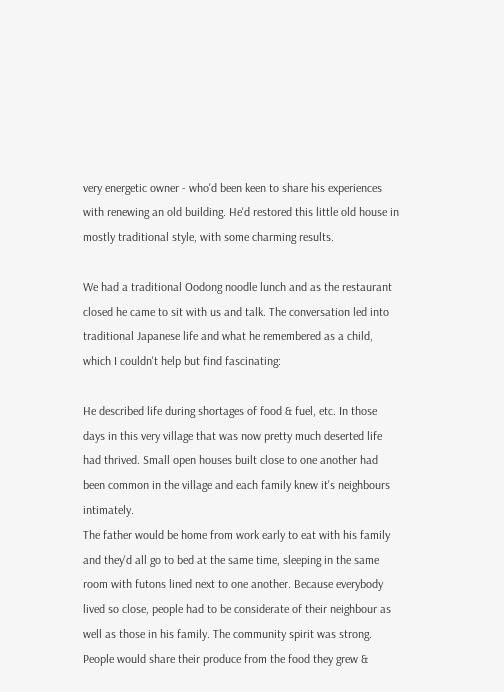very energetic owner - who'd been keen to share his experiences with renewing an old building. He'd restored this little old house in mostly traditional style, with some charming results.

We had a traditional Oodong noodle lunch and as the restaurant closed he came to sit with us and talk. The conversation led into traditional Japanese life and what he remembered as a child, which I couldn't help but find fascinating:

He described life during shortages of food & fuel, etc. In those days in this very village that was now pretty much deserted life had thrived. Small open houses built close to one another had been common in the village and each family knew it's neighbours intimately.
The father would be home from work early to eat with his family and they'd all go to bed at the same time, sleeping in the same room with futons lined next to one another. Because everybody lived so close, people had to be considerate of their neighbour as well as those in his family. The community spirit was strong. People would share their produce from the food they grew &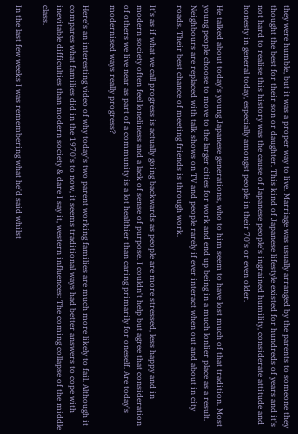they were humble, but it was a proper way to live. Marriage was usually arranged by the parents to someone they thought the best for their son or daughter. This kind of Japanese lifestyle existed for hundreds of years and it's not hard to realise this history was the cause of Japanese people's ingrained humility, considerate attitude and honesty in general today, especially amongst people in their 70's or even older.

He talked about today's young Japanese generations, who to him seem to have lost much of that tradition. Most young people choose to move to the larger cities for work and end up being in a much lonlier place as a result. Neighbours are replaced with talk shows on TV and people rarely if ever interact when out and about in city roads. Their best chance of meeting friends is through work.

It's as if what we call progress is actually going backwards as people are more stressed, less happy and in modern society often feel loneliness and a lack of sense of purpose. I couldn't help but agree that consideration of others we live near as part of a community is a lot healthier than caring primarily for oneself. Are today's modernised ways really progress?

Here's an interesting video of why today's two parent working families are much more likely to fail. Although it compares what families did in the 1970's to now, it seems traditional ways had better answers to cope with inevitable difficulties than modern society & dare I say it, western influences: The coming collapse of the middle class.

In the last few weeks I was remembering what he'd said whilst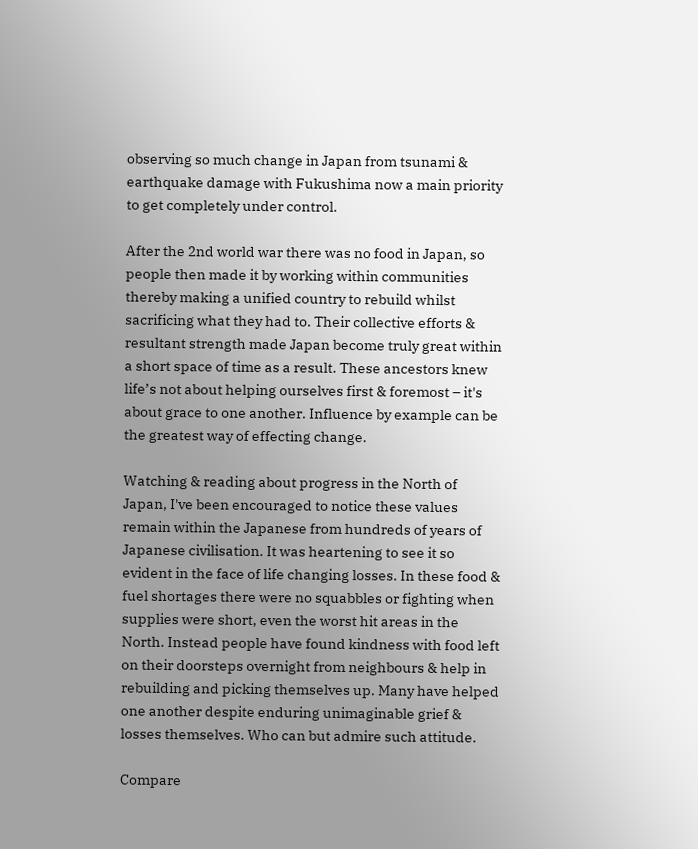observing so much change in Japan from tsunami & earthquake damage with Fukushima now a main priority to get completely under control.

After the 2nd world war there was no food in Japan, so people then made it by working within communities thereby making a unified country to rebuild whilst sacrificing what they had to. Their collective efforts & resultant strength made Japan become truly great within a short space of time as a result. These ancestors knew life’s not about helping ourselves first & foremost – it's about grace to one another. Influence by example can be the greatest way of effecting change.

Watching & reading about progress in the North of Japan, I've been encouraged to notice these values remain within the Japanese from hundreds of years of Japanese civilisation. It was heartening to see it so evident in the face of life changing losses. In these food & fuel shortages there were no squabbles or fighting when supplies were short, even the worst hit areas in the North. Instead people have found kindness with food left on their doorsteps overnight from neighbours & help in rebuilding and picking themselves up. Many have helped one another despite enduring unimaginable grief & losses themselves. Who can but admire such attitude.

Compare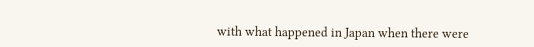with what happened in Japan when there were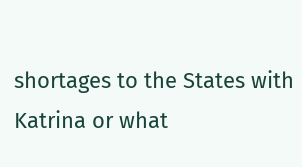shortages to the States with Katrina or what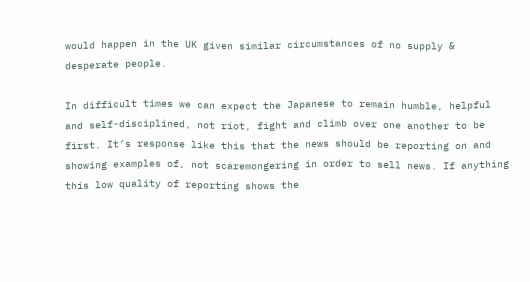would happen in the UK given similar circumstances of no supply & desperate people.

In difficult times we can expect the Japanese to remain humble, helpful and self-disciplined, not riot, fight and climb over one another to be first. It’s response like this that the news should be reporting on and showing examples of, not scaremongering in order to sell news. If anything this low quality of reporting shows the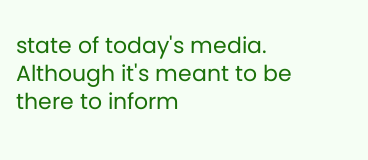state of today's media. Although it's meant to be there to inform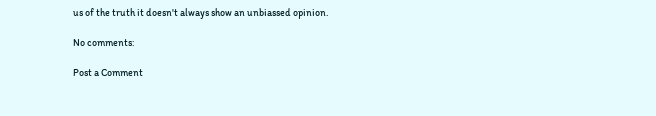us of the truth it doesn't always show an unbiassed opinion.

No comments:

Post a Comment